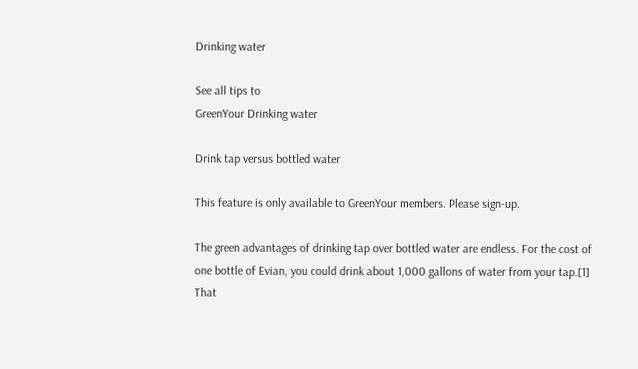Drinking water

See all tips to
GreenYour Drinking water

Drink tap versus bottled water

This feature is only available to GreenYour members. Please sign-up.

The green advantages of drinking tap over bottled water are endless. For the cost of one bottle of Evian, you could drink about 1,000 gallons of water from your tap.[1] That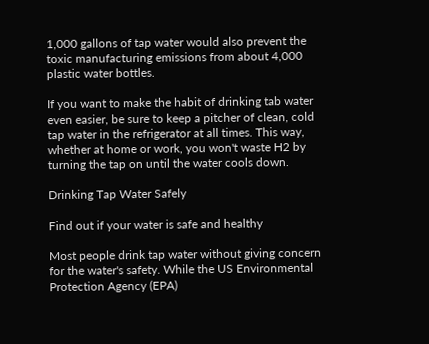1,000 gallons of tap water would also prevent the toxic manufacturing emissions from about 4,000 plastic water bottles.

If you want to make the habit of drinking tab water even easier, be sure to keep a pitcher of clean, cold tap water in the refrigerator at all times. This way, whether at home or work, you won't waste H2 by turning the tap on until the water cools down.

Drinking Tap Water Safely

Find out if your water is safe and healthy

Most people drink tap water without giving concern for the water's safety. While the US Environmental Protection Agency (EPA)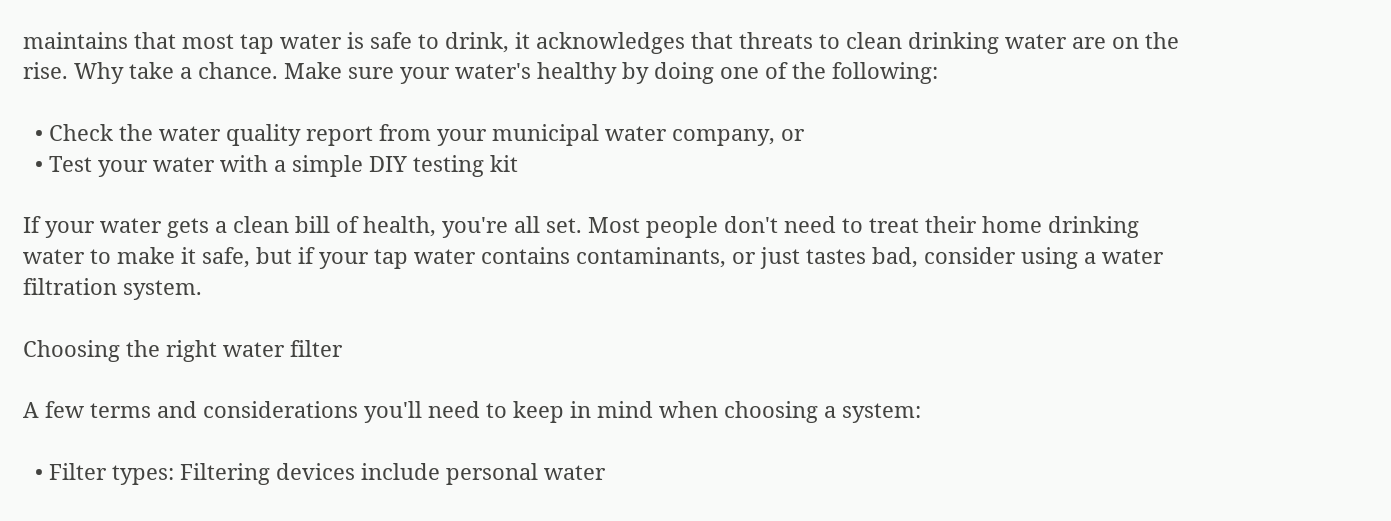maintains that most tap water is safe to drink, it acknowledges that threats to clean drinking water are on the rise. Why take a chance. Make sure your water's healthy by doing one of the following:

  • Check the water quality report from your municipal water company, or
  • Test your water with a simple DIY testing kit

If your water gets a clean bill of health, you're all set. Most people don't need to treat their home drinking water to make it safe, but if your tap water contains contaminants, or just tastes bad, consider using a water filtration system.

Choosing the right water filter

A few terms and considerations you'll need to keep in mind when choosing a system:

  • Filter types: Filtering devices include personal water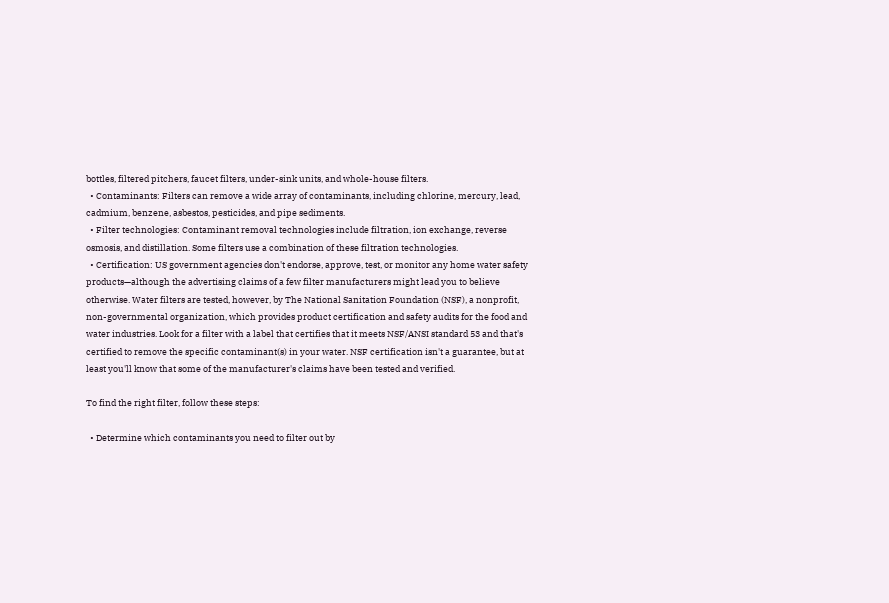bottles, filtered pitchers, faucet filters, under-sink units, and whole-house filters.
  • Contaminants: Filters can remove a wide array of contaminants, including chlorine, mercury, lead, cadmium, benzene, asbestos, pesticides, and pipe sediments.
  • Filter technologies: Contaminant removal technologies include filtration, ion exchange, reverse osmosis, and distillation. Some filters use a combination of these filtration technologies.
  • Certification: US government agencies don't endorse, approve, test, or monitor any home water safety products—although the advertising claims of a few filter manufacturers might lead you to believe otherwise. Water filters are tested, however, by The National Sanitation Foundation (NSF), a nonprofit, non-governmental organization, which provides product certification and safety audits for the food and water industries. Look for a filter with a label that certifies that it meets NSF/ANSI standard 53 and that's certified to remove the specific contaminant(s) in your water. NSF certification isn't a guarantee, but at least you'll know that some of the manufacturer's claims have been tested and verified.

To find the right filter, follow these steps:

  • Determine which contaminants you need to filter out by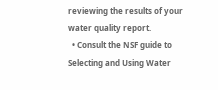reviewing the results of your water quality report.
  • Consult the NSF guide to Selecting and Using Water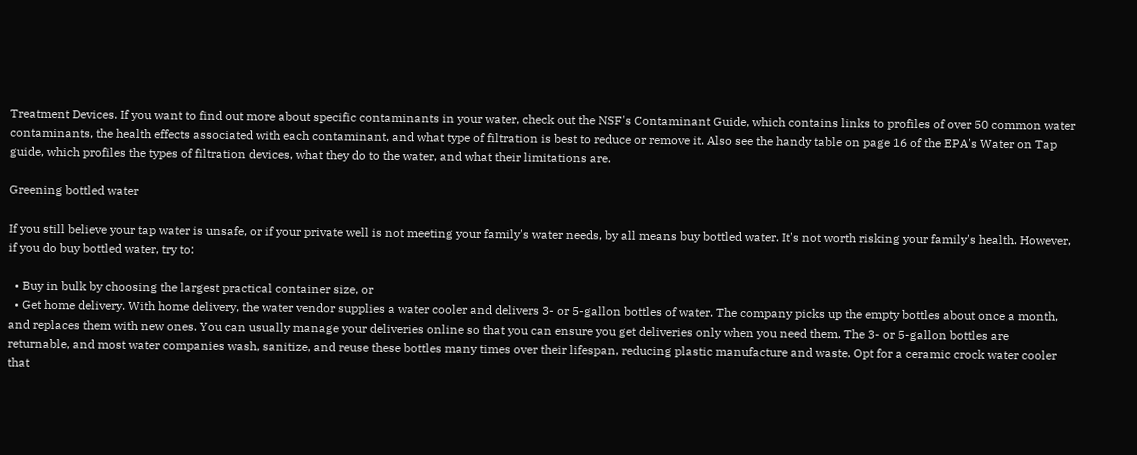Treatment Devices. If you want to find out more about specific contaminants in your water, check out the NSF's Contaminant Guide, which contains links to profiles of over 50 common water contaminants, the health effects associated with each contaminant, and what type of filtration is best to reduce or remove it. Also see the handy table on page 16 of the EPA's Water on Tap guide, which profiles the types of filtration devices, what they do to the water, and what their limitations are.

Greening bottled water

If you still believe your tap water is unsafe, or if your private well is not meeting your family's water needs, by all means buy bottled water. It's not worth risking your family's health. However, if you do buy bottled water, try to:

  • Buy in bulk by choosing the largest practical container size, or
  • Get home delivery. With home delivery, the water vendor supplies a water cooler and delivers 3- or 5-gallon bottles of water. The company picks up the empty bottles about once a month, and replaces them with new ones. You can usually manage your deliveries online so that you can ensure you get deliveries only when you need them. The 3- or 5-gallon bottles are returnable, and most water companies wash, sanitize, and reuse these bottles many times over their lifespan, reducing plastic manufacture and waste. Opt for a ceramic crock water cooler that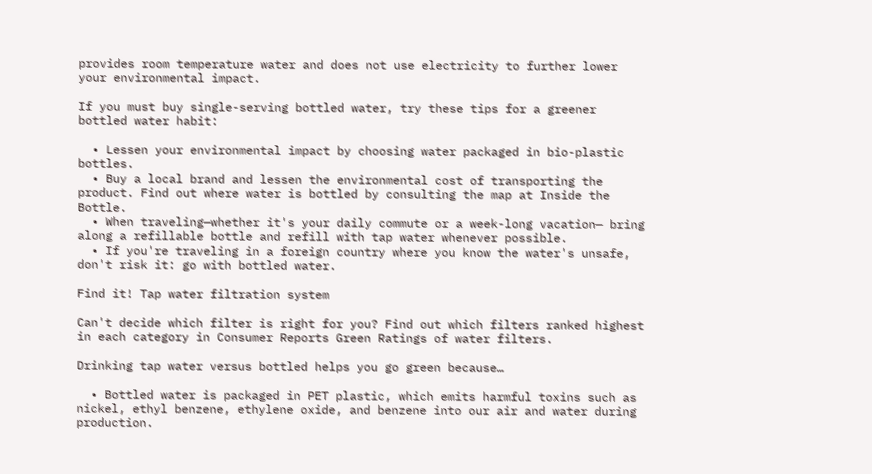provides room temperature water and does not use electricity to further lower your environmental impact.

If you must buy single-serving bottled water, try these tips for a greener bottled water habit:

  • Lessen your environmental impact by choosing water packaged in bio-plastic bottles.
  • Buy a local brand and lessen the environmental cost of transporting the product. Find out where water is bottled by consulting the map at Inside the Bottle.
  • When traveling—whether it's your daily commute or a week-long vacation— bring along a refillable bottle and refill with tap water whenever possible.
  • If you're traveling in a foreign country where you know the water's unsafe, don't risk it: go with bottled water.

Find it! Tap water filtration system

Can't decide which filter is right for you? Find out which filters ranked highest in each category in Consumer Reports Green Ratings of water filters.

Drinking tap water versus bottled helps you go green because…

  • Bottled water is packaged in PET plastic, which emits harmful toxins such as nickel, ethyl benzene, ethylene oxide, and benzene into our air and water during production.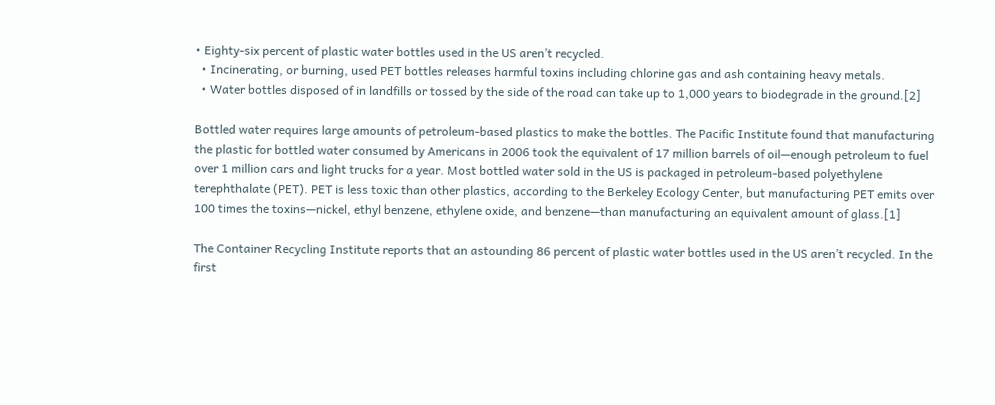• Eighty-six percent of plastic water bottles used in the US aren’t recycled.
  • Incinerating, or burning, used PET bottles releases harmful toxins including chlorine gas and ash containing heavy metals.
  • Water bottles disposed of in landfills or tossed by the side of the road can take up to 1,000 years to biodegrade in the ground.[2]

Bottled water requires large amounts of petroleum-based plastics to make the bottles. The Pacific Institute found that manufacturing the plastic for bottled water consumed by Americans in 2006 took the equivalent of 17 million barrels of oil—enough petroleum to fuel over 1 million cars and light trucks for a year. Most bottled water sold in the US is packaged in petroleum-based polyethylene terephthalate (PET). PET is less toxic than other plastics, according to the Berkeley Ecology Center, but manufacturing PET emits over 100 times the toxins—nickel, ethyl benzene, ethylene oxide, and benzene—than manufacturing an equivalent amount of glass.[1]

The Container Recycling Institute reports that an astounding 86 percent of plastic water bottles used in the US aren’t recycled. In the first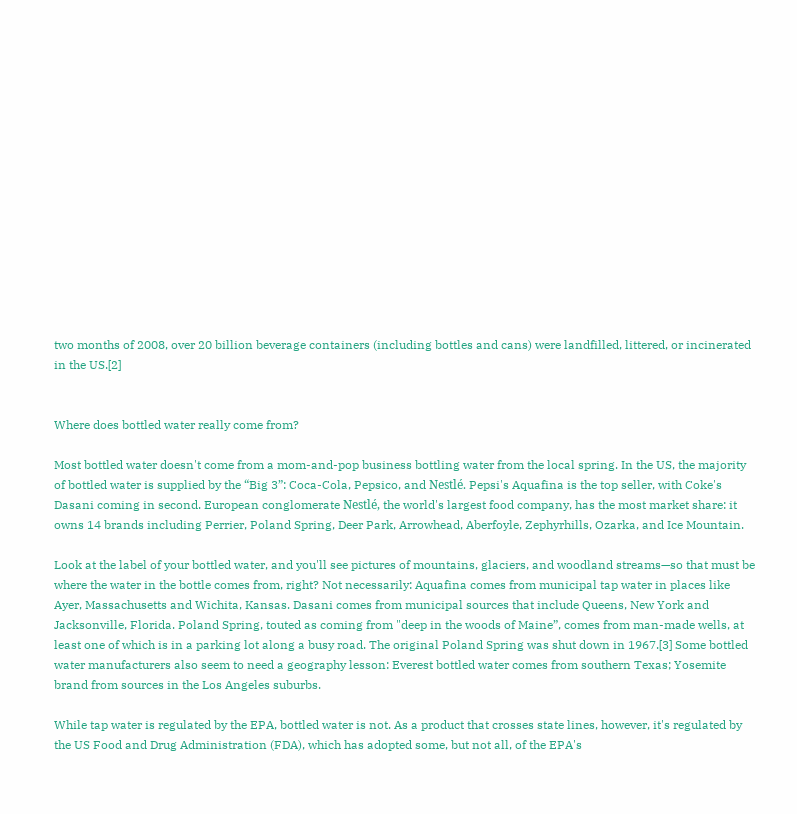two months of 2008, over 20 billion beverage containers (including bottles and cans) were landfilled, littered, or incinerated in the US.[2]


Where does bottled water really come from?

Most bottled water doesn't come from a mom-and-pop business bottling water from the local spring. In the US, the majority of bottled water is supplied by the “Big 3”: Coca-Cola, Pepsico, and Nestlé. Pepsi's Aquafina is the top seller, with Coke's Dasani coming in second. European conglomerate Nestlé, the world's largest food company, has the most market share: it owns 14 brands including Perrier, Poland Spring, Deer Park, Arrowhead, Aberfoyle, Zephyrhills, Ozarka, and Ice Mountain.

Look at the label of your bottled water, and you'll see pictures of mountains, glaciers, and woodland streams—so that must be where the water in the bottle comes from, right? Not necessarily: Aquafina comes from municipal tap water in places like Ayer, Massachusetts and Wichita, Kansas. Dasani comes from municipal sources that include Queens, New York and Jacksonville, Florida. Poland Spring, touted as coming from "deep in the woods of Maine”, comes from man-made wells, at least one of which is in a parking lot along a busy road. The original Poland Spring was shut down in 1967.[3] Some bottled water manufacturers also seem to need a geography lesson: Everest bottled water comes from southern Texas; Yosemite brand from sources in the Los Angeles suburbs.

While tap water is regulated by the EPA, bottled water is not. As a product that crosses state lines, however, it's regulated by the US Food and Drug Administration (FDA), which has adopted some, but not all, of the EPA's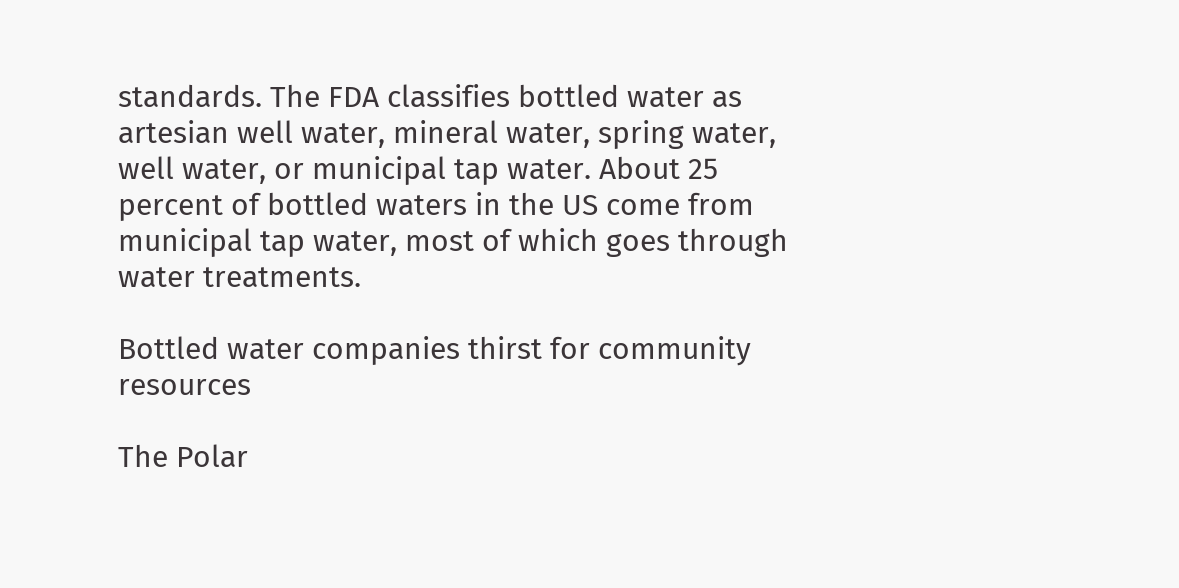standards. The FDA classifies bottled water as artesian well water, mineral water, spring water, well water, or municipal tap water. About 25 percent of bottled waters in the US come from municipal tap water, most of which goes through water treatments.

Bottled water companies thirst for community resources

The Polar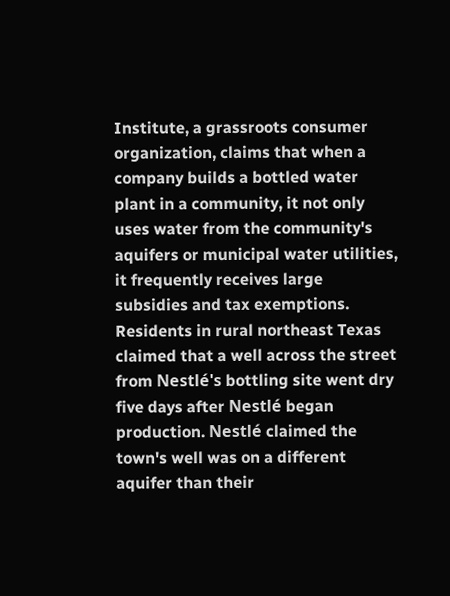Institute, a grassroots consumer organization, claims that when a company builds a bottled water plant in a community, it not only uses water from the community's aquifers or municipal water utilities, it frequently receives large subsidies and tax exemptions. Residents in rural northeast Texas claimed that a well across the street from Nestlé's bottling site went dry five days after Nestlé began production. Nestlé claimed the town's well was on a different aquifer than their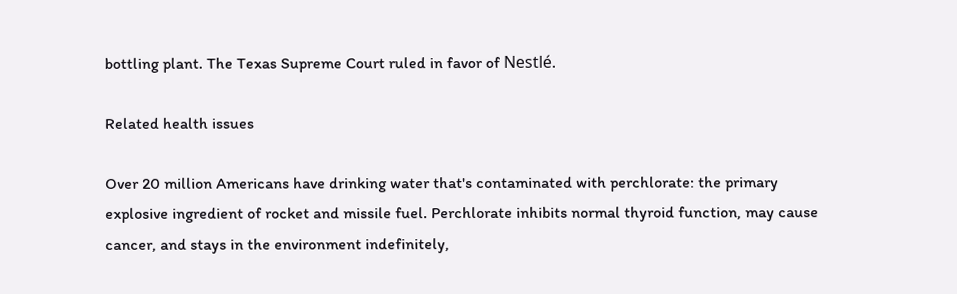bottling plant. The Texas Supreme Court ruled in favor of Nestlé.

Related health issues

Over 20 million Americans have drinking water that's contaminated with perchlorate: the primary explosive ingredient of rocket and missile fuel. Perchlorate inhibits normal thyroid function, may cause cancer, and stays in the environment indefinitely,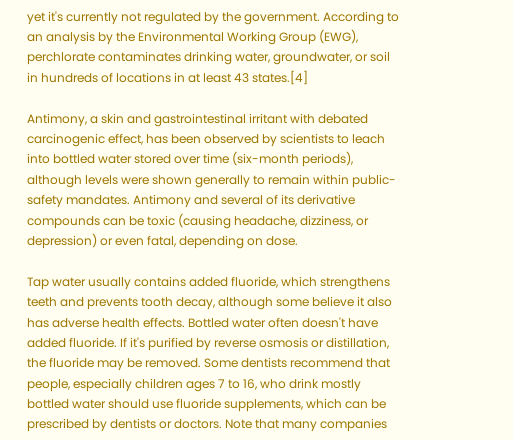yet it's currently not regulated by the government. According to an analysis by the Environmental Working Group (EWG), perchlorate contaminates drinking water, groundwater, or soil in hundreds of locations in at least 43 states.[4]

Antimony, a skin and gastrointestinal irritant with debated carcinogenic effect, has been observed by scientists to leach into bottled water stored over time (six-month periods), although levels were shown generally to remain within public-safety mandates. Antimony and several of its derivative compounds can be toxic (causing headache, dizziness, or depression) or even fatal, depending on dose.

Tap water usually contains added fluoride, which strengthens teeth and prevents tooth decay, although some believe it also has adverse health effects. Bottled water often doesn't have added fluoride. If it's purified by reverse osmosis or distillation, the fluoride may be removed. Some dentists recommend that people, especially children ages 7 to 16, who drink mostly bottled water should use fluoride supplements, which can be prescribed by dentists or doctors. Note that many companies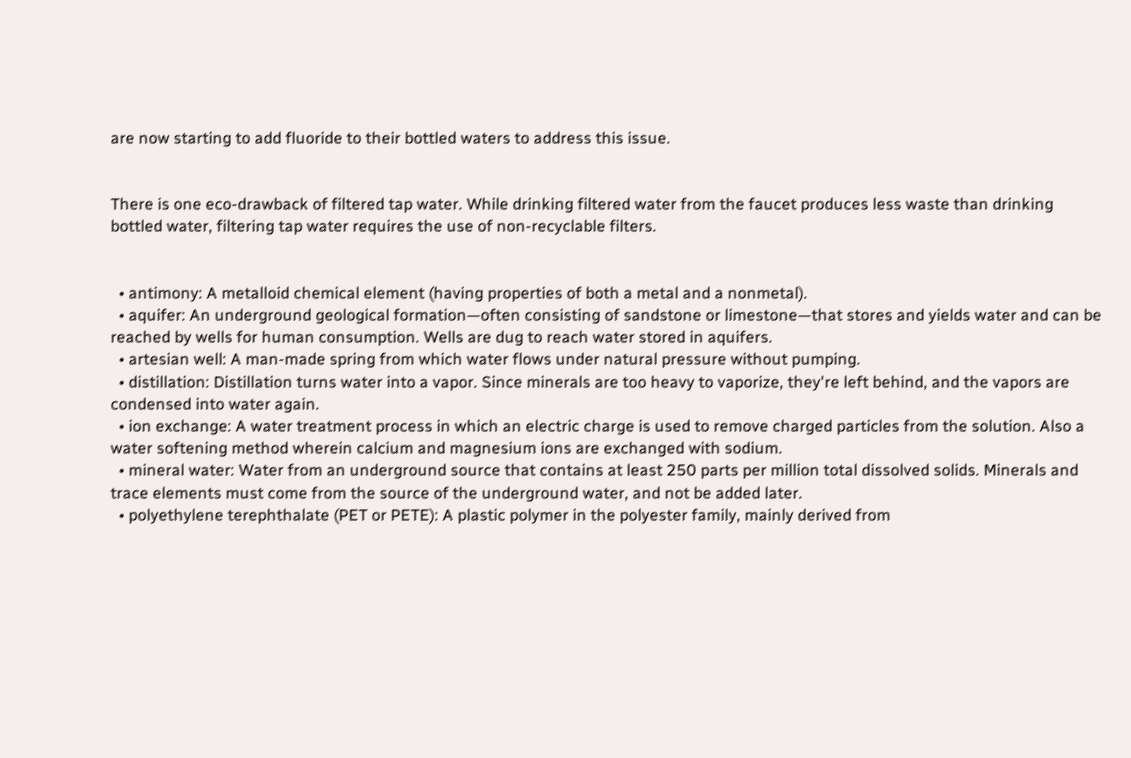are now starting to add fluoride to their bottled waters to address this issue.


There is one eco-drawback of filtered tap water. While drinking filtered water from the faucet produces less waste than drinking bottled water, filtering tap water requires the use of non-recyclable filters.


  • antimony: A metalloid chemical element (having properties of both a metal and a nonmetal).
  • aquifer: An underground geological formation—often consisting of sandstone or limestone—that stores and yields water and can be reached by wells for human consumption. Wells are dug to reach water stored in aquifers.
  • artesian well: A man-made spring from which water flows under natural pressure without pumping.
  • distillation: Distillation turns water into a vapor. Since minerals are too heavy to vaporize, they're left behind, and the vapors are condensed into water again.
  • ion exchange: A water treatment process in which an electric charge is used to remove charged particles from the solution. Also a water softening method wherein calcium and magnesium ions are exchanged with sodium.
  • mineral water: Water from an underground source that contains at least 250 parts per million total dissolved solids. Minerals and trace elements must come from the source of the underground water, and not be added later.
  • polyethylene terephthalate (PET or PETE): A plastic polymer in the polyester family, mainly derived from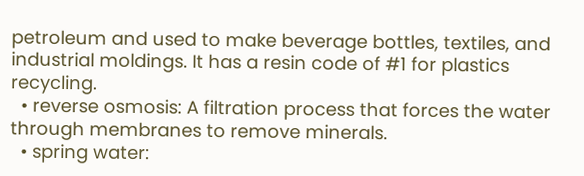petroleum and used to make beverage bottles, textiles, and industrial moldings. It has a resin code of #1 for plastics recycling.
  • reverse osmosis: A filtration process that forces the water through membranes to remove minerals.
  • spring water: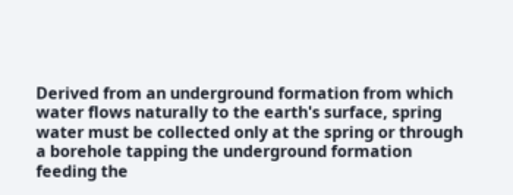Derived from an underground formation from which water flows naturally to the earth's surface, spring water must be collected only at the spring or through a borehole tapping the underground formation feeding the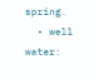spring.
  • well water: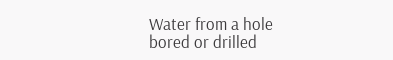Water from a hole bored or drilled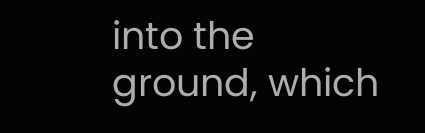into the ground, which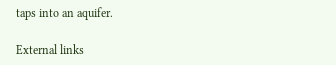taps into an aquifer.

External links